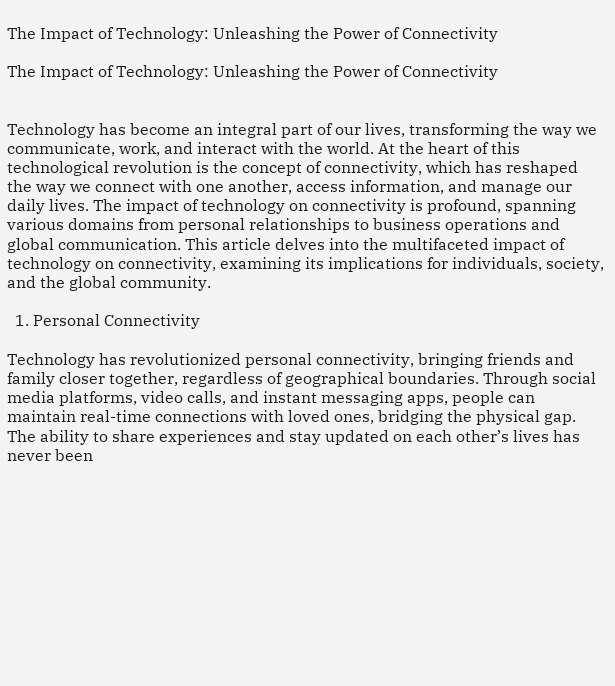The Impact of Technology: Unleashing the Power of Connectivity

The Impact of Technology: Unleashing the Power of Connectivity


Technology has become an integral part of our lives, transforming the way we communicate, work, and interact with the world. At the heart of this technological revolution is the concept of connectivity, which has reshaped the way we connect with one another, access information, and manage our daily lives. The impact of technology on connectivity is profound, spanning various domains from personal relationships to business operations and global communication. This article delves into the multifaceted impact of technology on connectivity, examining its implications for individuals, society, and the global community.

  1. Personal Connectivity

Technology has revolutionized personal connectivity, bringing friends and family closer together, regardless of geographical boundaries. Through social media platforms, video calls, and instant messaging apps, people can maintain real-time connections with loved ones, bridging the physical gap. The ability to share experiences and stay updated on each other’s lives has never been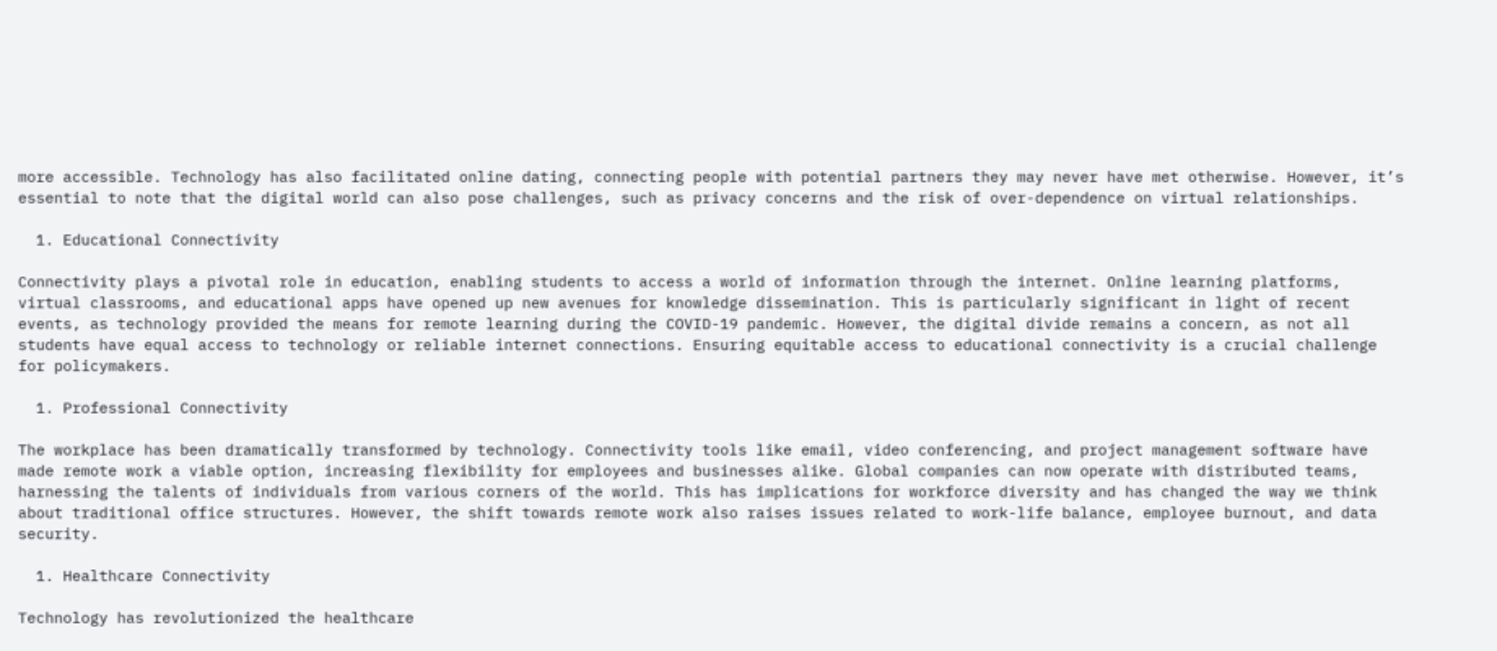more accessible. Technology has also facilitated online dating, connecting people with potential partners they may never have met otherwise. However, it’s essential to note that the digital world can also pose challenges, such as privacy concerns and the risk of over-dependence on virtual relationships.

  1. Educational Connectivity

Connectivity plays a pivotal role in education, enabling students to access a world of information through the internet. Online learning platforms, virtual classrooms, and educational apps have opened up new avenues for knowledge dissemination. This is particularly significant in light of recent events, as technology provided the means for remote learning during the COVID-19 pandemic. However, the digital divide remains a concern, as not all students have equal access to technology or reliable internet connections. Ensuring equitable access to educational connectivity is a crucial challenge for policymakers.

  1. Professional Connectivity

The workplace has been dramatically transformed by technology. Connectivity tools like email, video conferencing, and project management software have made remote work a viable option, increasing flexibility for employees and businesses alike. Global companies can now operate with distributed teams, harnessing the talents of individuals from various corners of the world. This has implications for workforce diversity and has changed the way we think about traditional office structures. However, the shift towards remote work also raises issues related to work-life balance, employee burnout, and data security.

  1. Healthcare Connectivity

Technology has revolutionized the healthcare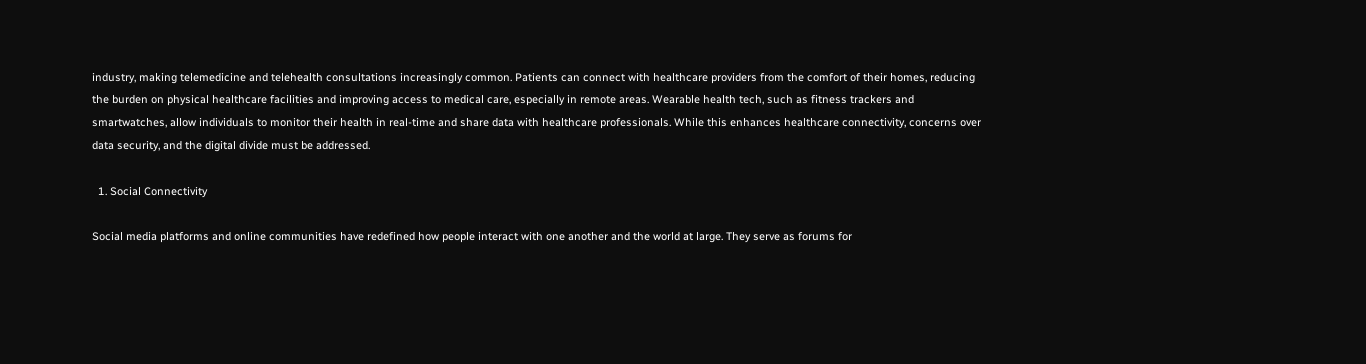industry, making telemedicine and telehealth consultations increasingly common. Patients can connect with healthcare providers from the comfort of their homes, reducing the burden on physical healthcare facilities and improving access to medical care, especially in remote areas. Wearable health tech, such as fitness trackers and smartwatches, allow individuals to monitor their health in real-time and share data with healthcare professionals. While this enhances healthcare connectivity, concerns over data security, and the digital divide must be addressed.

  1. Social Connectivity

Social media platforms and online communities have redefined how people interact with one another and the world at large. They serve as forums for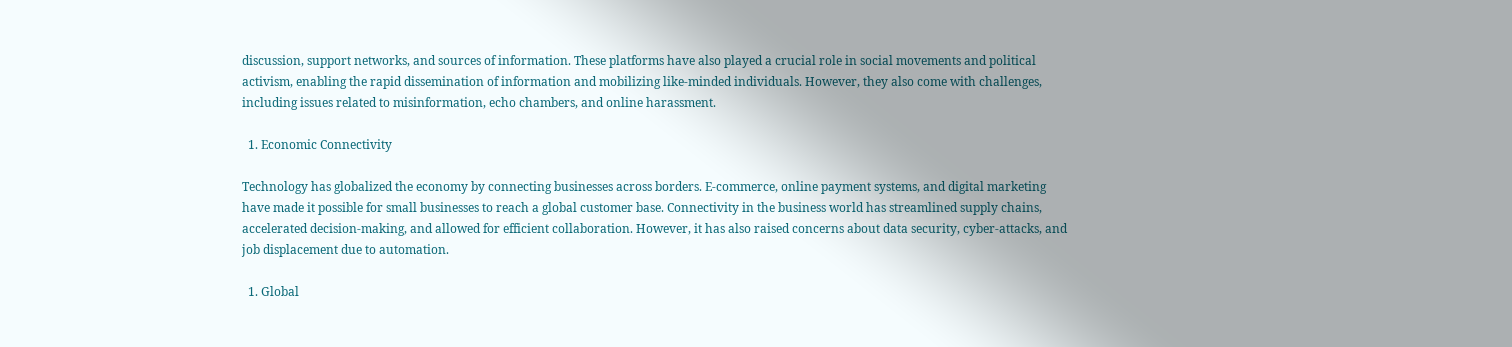discussion, support networks, and sources of information. These platforms have also played a crucial role in social movements and political activism, enabling the rapid dissemination of information and mobilizing like-minded individuals. However, they also come with challenges, including issues related to misinformation, echo chambers, and online harassment.

  1. Economic Connectivity

Technology has globalized the economy by connecting businesses across borders. E-commerce, online payment systems, and digital marketing have made it possible for small businesses to reach a global customer base. Connectivity in the business world has streamlined supply chains, accelerated decision-making, and allowed for efficient collaboration. However, it has also raised concerns about data security, cyber-attacks, and job displacement due to automation.

  1. Global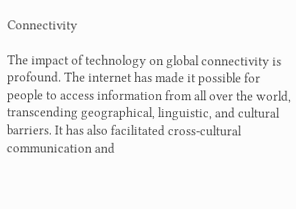Connectivity

The impact of technology on global connectivity is profound. The internet has made it possible for people to access information from all over the world, transcending geographical, linguistic, and cultural barriers. It has also facilitated cross-cultural communication and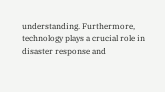understanding. Furthermore, technology plays a crucial role in disaster response and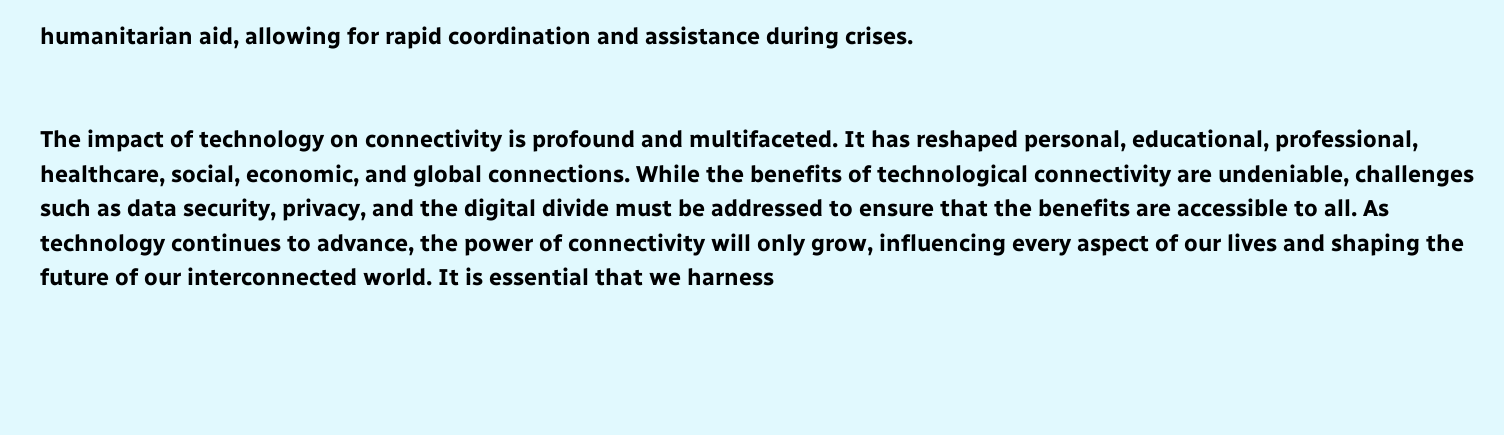humanitarian aid, allowing for rapid coordination and assistance during crises.


The impact of technology on connectivity is profound and multifaceted. It has reshaped personal, educational, professional, healthcare, social, economic, and global connections. While the benefits of technological connectivity are undeniable, challenges such as data security, privacy, and the digital divide must be addressed to ensure that the benefits are accessible to all. As technology continues to advance, the power of connectivity will only grow, influencing every aspect of our lives and shaping the future of our interconnected world. It is essential that we harness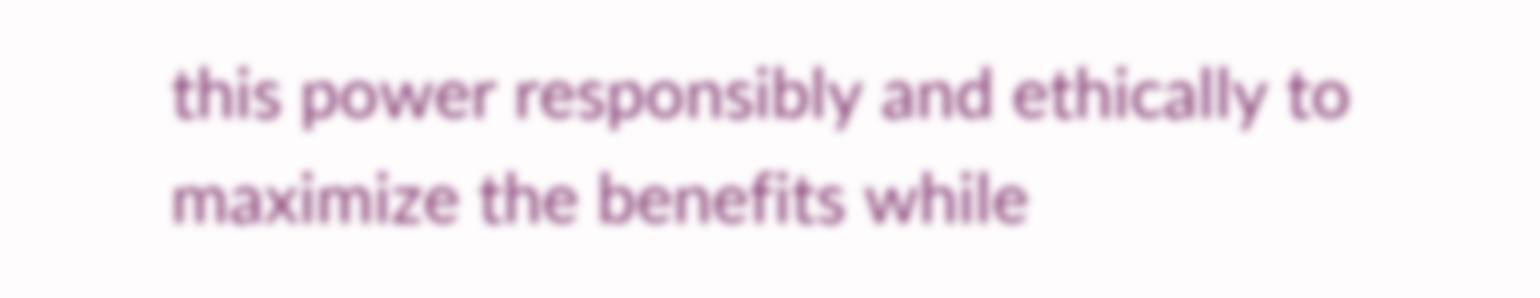this power responsibly and ethically to maximize the benefits while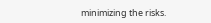minimizing the risks.